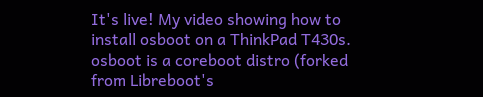It's live! My video showing how to install osboot on a ThinkPad T430s. osboot is a coreboot distro (forked from Libreboot's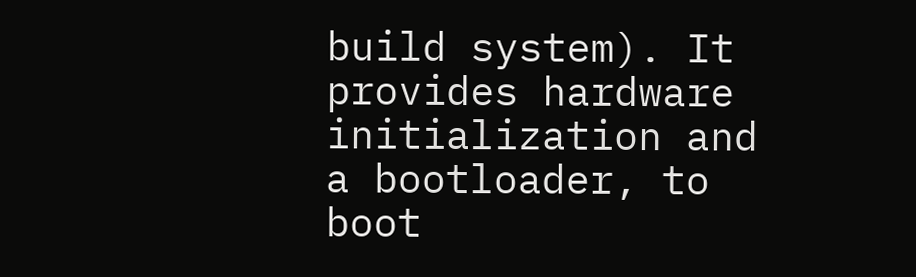build system). It provides hardware initialization and a bootloader, to boot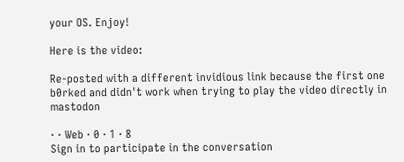your OS. Enjoy!

Here is the video:

Re-posted with a different invidious link because the first one b0rked and didn't work when trying to play the video directly in mastodon

· · Web · 0 · 1 · 8
Sign in to participate in the conversation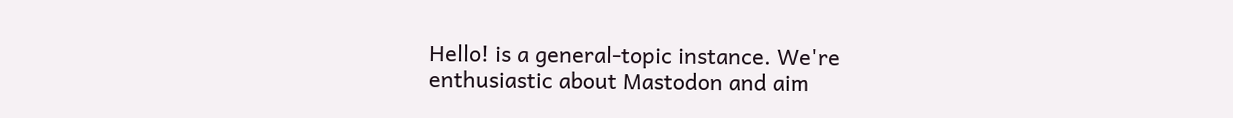Hello! is a general-topic instance. We're enthusiastic about Mastodon and aim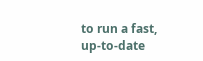to run a fast, up-to-date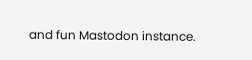and fun Mastodon instance.